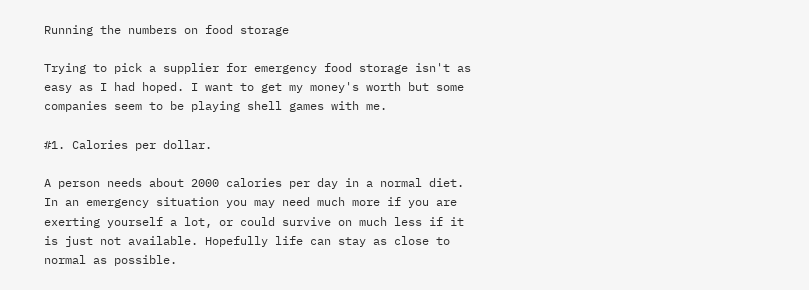Running the numbers on food storage

Trying to pick a supplier for emergency food storage isn't as easy as I had hoped. I want to get my money's worth but some companies seem to be playing shell games with me.

#1. Calories per dollar.

A person needs about 2000 calories per day in a normal diet. In an emergency situation you may need much more if you are exerting yourself a lot, or could survive on much less if it is just not available. Hopefully life can stay as close to normal as possible.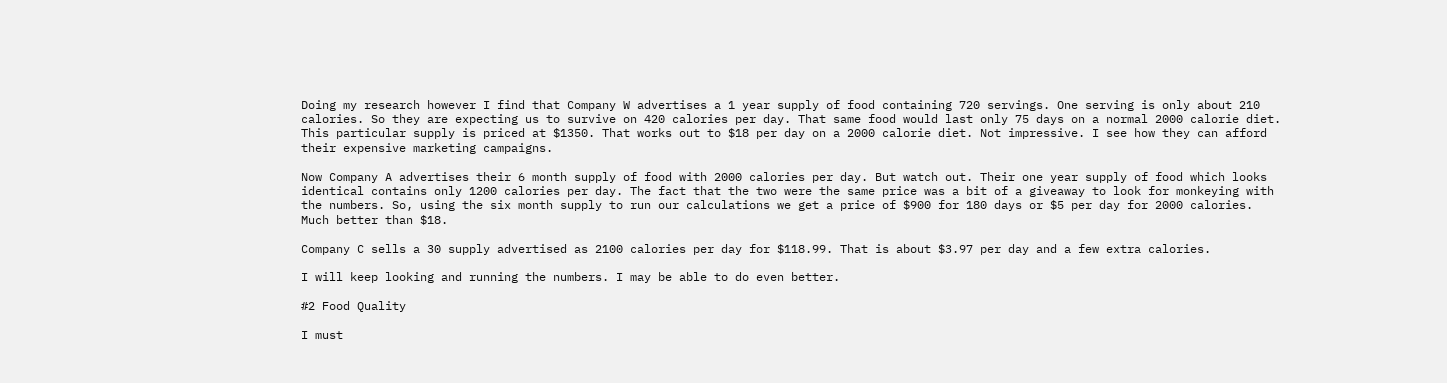Doing my research however I find that Company W advertises a 1 year supply of food containing 720 servings. One serving is only about 210 calories. So they are expecting us to survive on 420 calories per day. That same food would last only 75 days on a normal 2000 calorie diet. This particular supply is priced at $1350. That works out to $18 per day on a 2000 calorie diet. Not impressive. I see how they can afford their expensive marketing campaigns.

Now Company A advertises their 6 month supply of food with 2000 calories per day. But watch out. Their one year supply of food which looks identical contains only 1200 calories per day. The fact that the two were the same price was a bit of a giveaway to look for monkeying with the numbers. So, using the six month supply to run our calculations we get a price of $900 for 180 days or $5 per day for 2000 calories. Much better than $18.

Company C sells a 30 supply advertised as 2100 calories per day for $118.99. That is about $3.97 per day and a few extra calories.

I will keep looking and running the numbers. I may be able to do even better.

#2 Food Quality

I must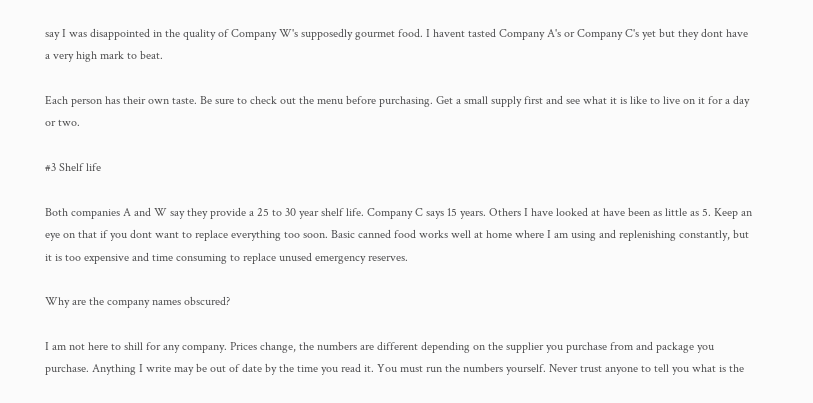say I was disappointed in the quality of Company W's supposedly gourmet food. I havent tasted Company A's or Company C's yet but they dont have a very high mark to beat.

Each person has their own taste. Be sure to check out the menu before purchasing. Get a small supply first and see what it is like to live on it for a day or two.

#3 Shelf life

Both companies A and W say they provide a 25 to 30 year shelf life. Company C says 15 years. Others I have looked at have been as little as 5. Keep an eye on that if you dont want to replace everything too soon. Basic canned food works well at home where I am using and replenishing constantly, but it is too expensive and time consuming to replace unused emergency reserves.

Why are the company names obscured?

I am not here to shill for any company. Prices change, the numbers are different depending on the supplier you purchase from and package you purchase. Anything I write may be out of date by the time you read it. You must run the numbers yourself. Never trust anyone to tell you what is the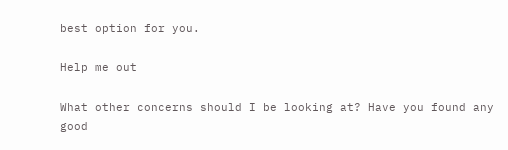best option for you.

Help me out

What other concerns should I be looking at? Have you found any good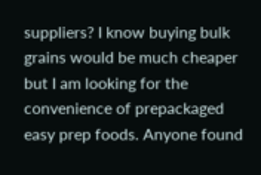suppliers? I know buying bulk grains would be much cheaper but I am looking for the convenience of prepackaged easy prep foods. Anyone found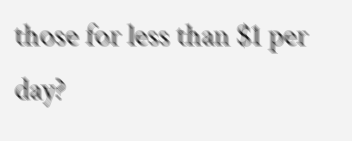those for less than $1 per day?